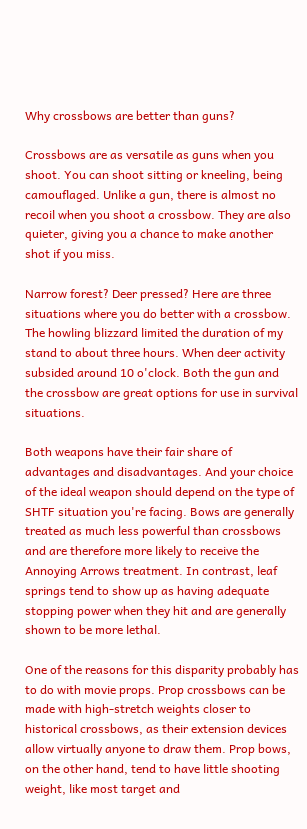Why crossbows are better than guns?

Crossbows are as versatile as guns when you shoot. You can shoot sitting or kneeling, being camouflaged. Unlike a gun, there is almost no recoil when you shoot a crossbow. They are also quieter, giving you a chance to make another shot if you miss.

Narrow forest? Deer pressed? Here are three situations where you do better with a crossbow. The howling blizzard limited the duration of my stand to about three hours. When deer activity subsided around 10 o'clock. Both the gun and the crossbow are great options for use in survival situations.

Both weapons have their fair share of advantages and disadvantages. And your choice of the ideal weapon should depend on the type of SHTF situation you're facing. Bows are generally treated as much less powerful than crossbows and are therefore more likely to receive the Annoying Arrows treatment. In contrast, leaf springs tend to show up as having adequate stopping power when they hit and are generally shown to be more lethal.

One of the reasons for this disparity probably has to do with movie props. Prop crossbows can be made with high-stretch weights closer to historical crossbows, as their extension devices allow virtually anyone to draw them. Prop bows, on the other hand, tend to have little shooting weight, like most target and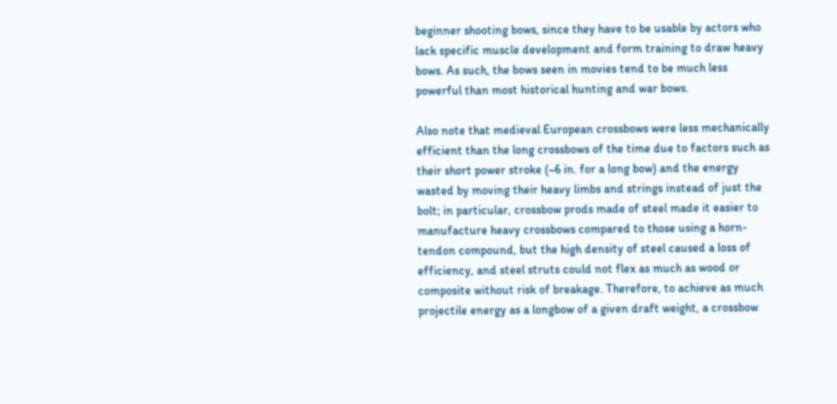beginner shooting bows, since they have to be usable by actors who lack specific muscle development and form training to draw heavy bows. As such, the bows seen in movies tend to be much less powerful than most historical hunting and war bows.

Also note that medieval European crossbows were less mechanically efficient than the long crossbows of the time due to factors such as their short power stroke (~6 in. for a long bow) and the energy wasted by moving their heavy limbs and strings instead of just the bolt; in particular, crossbow prods made of steel made it easier to manufacture heavy crossbows compared to those using a horn-tendon compound, but the high density of steel caused a loss of efficiency, and steel struts could not flex as much as wood or composite without risk of breakage. Therefore, to achieve as much projectile energy as a longbow of a given draft weight, a crossbow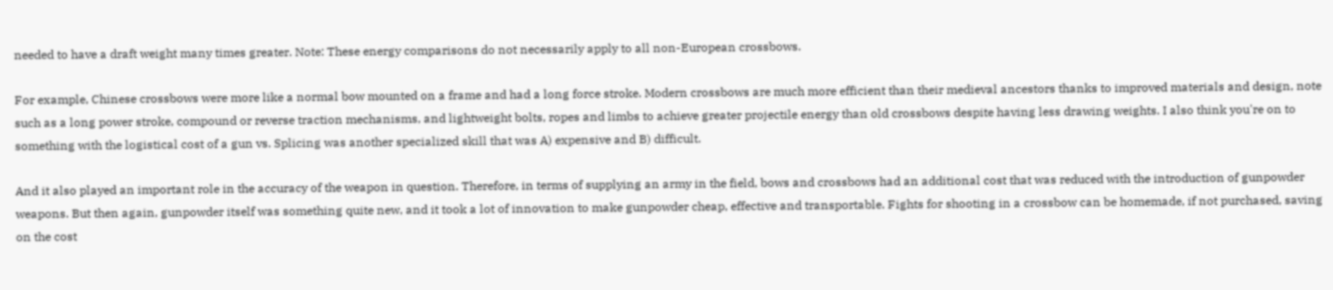needed to have a draft weight many times greater. Note: These energy comparisons do not necessarily apply to all non-European crossbows.

For example, Chinese crossbows were more like a normal bow mounted on a frame and had a long force stroke. Modern crossbows are much more efficient than their medieval ancestors thanks to improved materials and design, note such as a long power stroke, compound or reverse traction mechanisms, and lightweight bolts, ropes and limbs to achieve greater projectile energy than old crossbows despite having less drawing weights. I also think you're on to something with the logistical cost of a gun vs. Splicing was another specialized skill that was A) expensive and B) difficult.

And it also played an important role in the accuracy of the weapon in question. Therefore, in terms of supplying an army in the field, bows and crossbows had an additional cost that was reduced with the introduction of gunpowder weapons. But then again, gunpowder itself was something quite new, and it took a lot of innovation to make gunpowder cheap, effective and transportable. Fights for shooting in a crossbow can be homemade, if not purchased, saving on the cost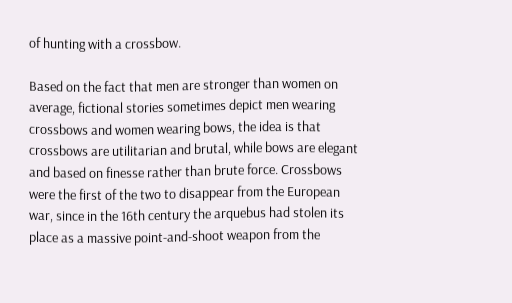of hunting with a crossbow.

Based on the fact that men are stronger than women on average, fictional stories sometimes depict men wearing crossbows and women wearing bows, the idea is that crossbows are utilitarian and brutal, while bows are elegant and based on finesse rather than brute force. Crossbows were the first of the two to disappear from the European war, since in the 16th century the arquebus had stolen its place as a massive point-and-shoot weapon from the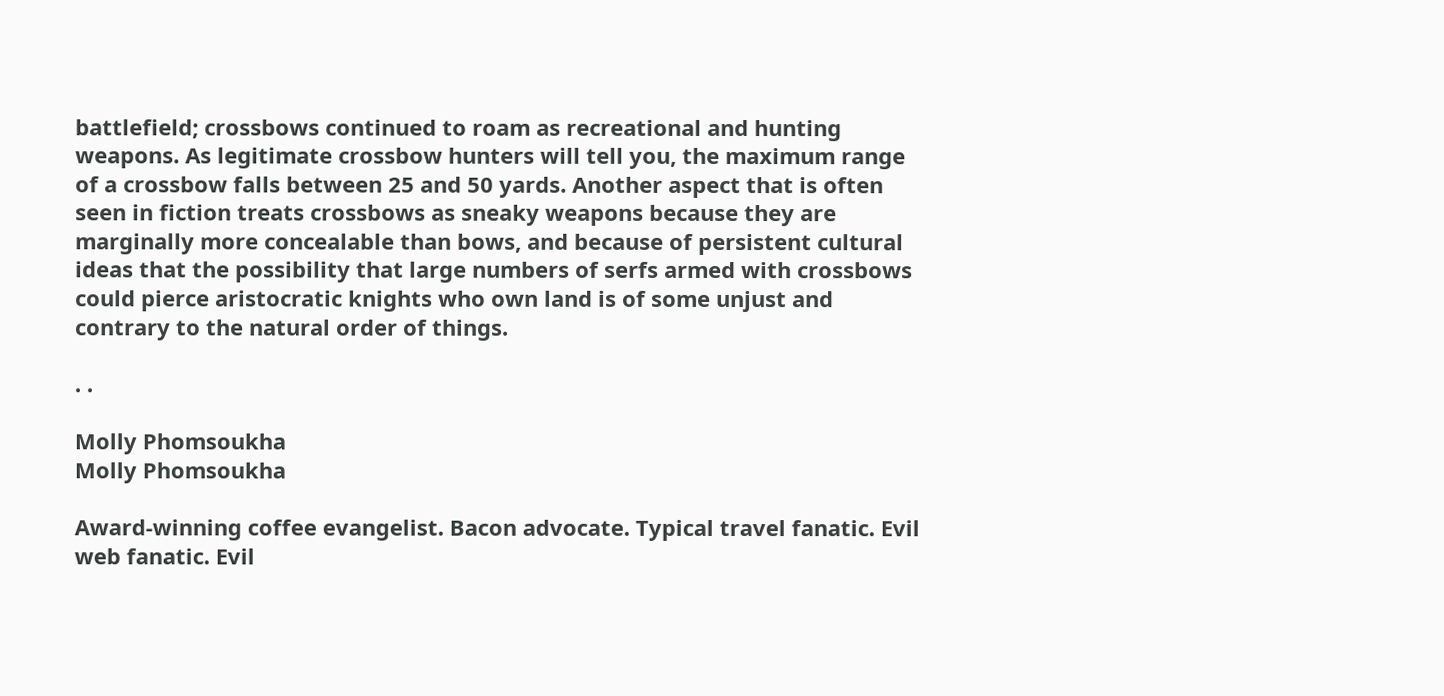battlefield; crossbows continued to roam as recreational and hunting weapons. As legitimate crossbow hunters will tell you, the maximum range of a crossbow falls between 25 and 50 yards. Another aspect that is often seen in fiction treats crossbows as sneaky weapons because they are marginally more concealable than bows, and because of persistent cultural ideas that the possibility that large numbers of serfs armed with crossbows could pierce aristocratic knights who own land is of some unjust and contrary to the natural order of things.

. .

Molly Phomsoukha
Molly Phomsoukha

Award-winning coffee evangelist. Bacon advocate. Typical travel fanatic. Evil web fanatic. Evil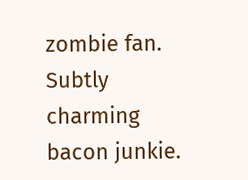zombie fan. Subtly charming bacon junkie.